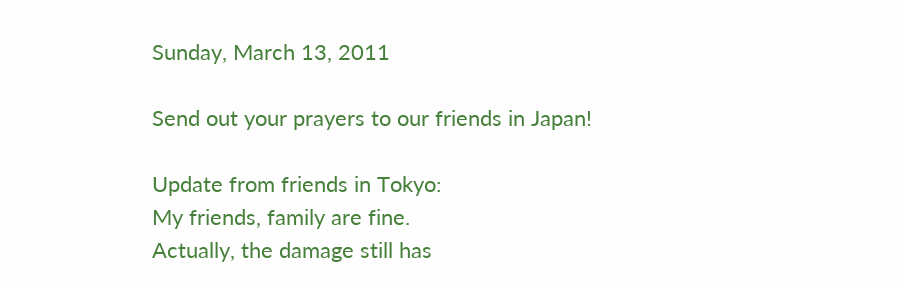Sunday, March 13, 2011

Send out your prayers to our friends in Japan!

Update from friends in Tokyo:
My friends, family are fine.
Actually, the damage still has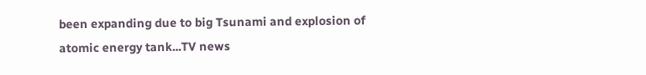been expanding due to big Tsunami and explosion of atomic energy tank...TV news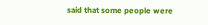said that some people were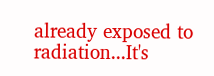already exposed to radiation...It's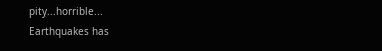pity...horrible...
Earthquakes has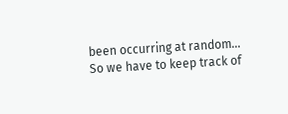been occurring at random...
So we have to keep track of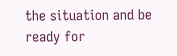the situation and be ready for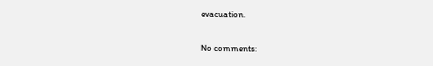evacuation.

No comments: